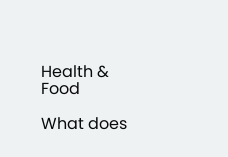Health & Food

What does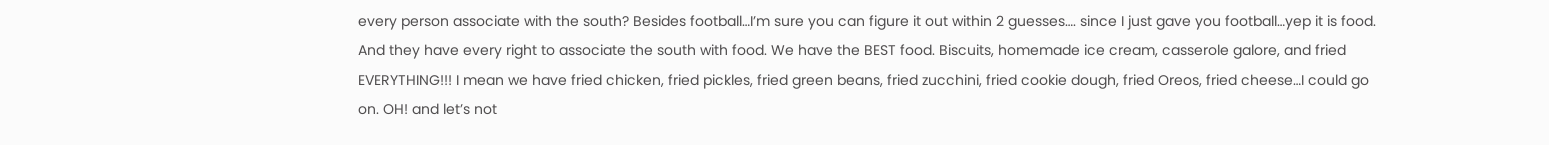every person associate with the south? Besides football…I’m sure you can figure it out within 2 guesses…. since I just gave you football…yep it is food. And they have every right to associate the south with food. We have the BEST food. Biscuits, homemade ice cream, casserole galore, and fried EVERYTHING!!! I mean we have fried chicken, fried pickles, fried green beans, fried zucchini, fried cookie dough, fried Oreos, fried cheese…I could go on. OH! and let’s not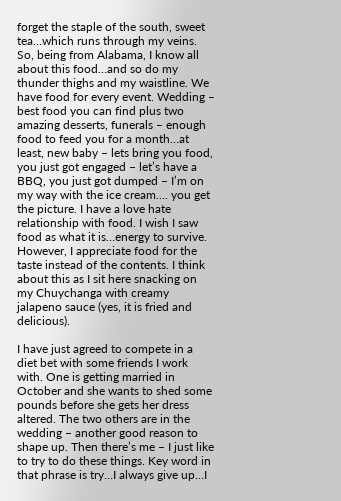forget the staple of the south, sweet tea…which runs through my veins. So, being from Alabama, I know all about this food…and so do my thunder thighs and my waistline. We have food for every event. Wedding – best food you can find plus two amazing desserts, funerals – enough food to feed you for a month…at least, new baby – lets bring you food, you just got engaged – let’s have a BBQ, you just got dumped – I’m on my way with the ice cream…. you get the picture. I have a love hate relationship with food. I wish I saw food as what it is…energy to survive. However, I appreciate food for the taste instead of the contents. I think about this as I sit here snacking on my Chuychanga with creamy jalapeno sauce (yes, it is fried and delicious).

I have just agreed to compete in a diet bet with some friends I work with. One is getting married in October and she wants to shed some pounds before she gets her dress altered. The two others are in the wedding – another good reason to shape up. Then there’s me – I just like to try to do these things. Key word in that phrase is try…I always give up…I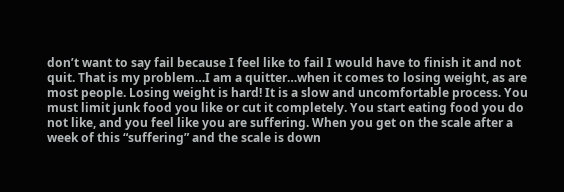don’t want to say fail because I feel like to fail I would have to finish it and not quit. That is my problem…I am a quitter…when it comes to losing weight, as are most people. Losing weight is hard! It is a slow and uncomfortable process. You must limit junk food you like or cut it completely. You start eating food you do not like, and you feel like you are suffering. When you get on the scale after a week of this “suffering” and the scale is down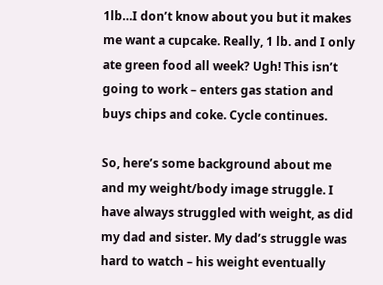1lb…I don’t know about you but it makes me want a cupcake. Really, 1 lb. and I only ate green food all week? Ugh! This isn’t going to work – enters gas station and buys chips and coke. Cycle continues.

So, here’s some background about me and my weight/body image struggle. I have always struggled with weight, as did my dad and sister. My dad’s struggle was hard to watch – his weight eventually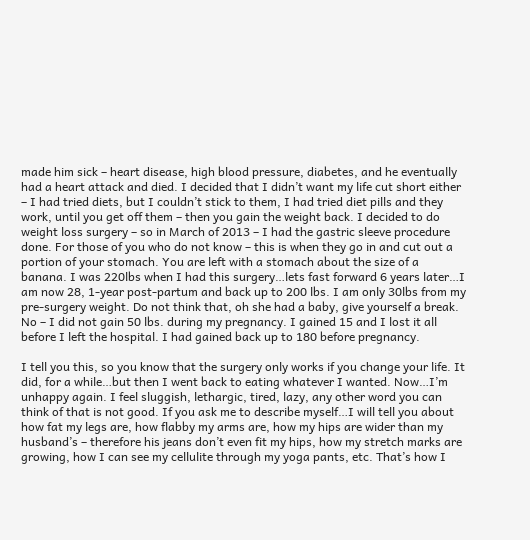made him sick – heart disease, high blood pressure, diabetes, and he eventually had a heart attack and died. I decided that I didn’t want my life cut short either – I had tried diets, but I couldn’t stick to them, I had tried diet pills and they work, until you get off them – then you gain the weight back. I decided to do weight loss surgery – so in March of 2013 – I had the gastric sleeve procedure done. For those of you who do not know – this is when they go in and cut out a portion of your stomach. You are left with a stomach about the size of a banana. I was 220lbs when I had this surgery…lets fast forward 6 years later…I am now 28, 1-year post-partum and back up to 200 lbs. I am only 30lbs from my pre-surgery weight. Do not think that, oh she had a baby, give yourself a break. No – I did not gain 50 lbs. during my pregnancy. I gained 15 and I lost it all before I left the hospital. I had gained back up to 180 before pregnancy.

I tell you this, so you know that the surgery only works if you change your life. It did, for a while…but then I went back to eating whatever I wanted. Now…I’m unhappy again. I feel sluggish, lethargic, tired, lazy, any other word you can think of that is not good. If you ask me to describe myself…I will tell you about how fat my legs are, how flabby my arms are, how my hips are wider than my husband’s – therefore his jeans don’t even fit my hips, how my stretch marks are growing, how I can see my cellulite through my yoga pants, etc. That’s how I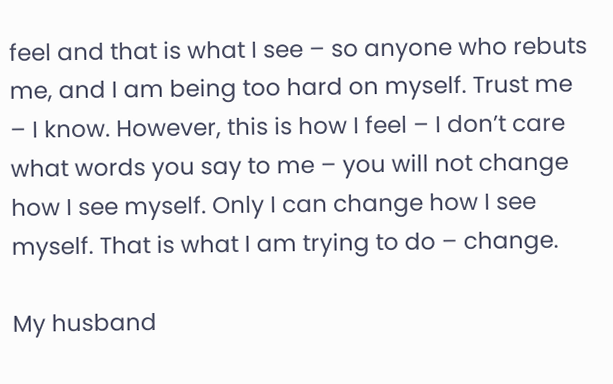feel and that is what I see – so anyone who rebuts me, and I am being too hard on myself. Trust me – I know. However, this is how I feel – I don’t care what words you say to me – you will not change how I see myself. Only I can change how I see myself. That is what I am trying to do – change.

My husband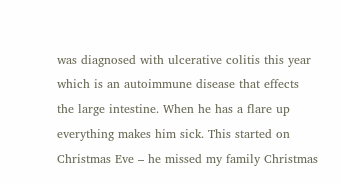was diagnosed with ulcerative colitis this year which is an autoimmune disease that effects the large intestine. When he has a flare up everything makes him sick. This started on Christmas Eve – he missed my family Christmas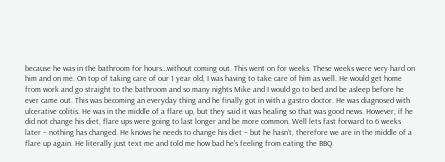because he was in the bathroom for hours…without coming out. This went on for weeks. These weeks were very hard on him and on me. On top of taking care of our 1 year old, I was having to take care of him as well. He would get home from work and go straight to the bathroom and so many nights Mike and I would go to bed and be asleep before he ever came out. This was becoming an everyday thing and he finally got in with a gastro doctor. He was diagnosed with ulcerative colitis. He was in the middle of a flare up, but they said it was healing so that was good news. However, if he did not change his diet, flare ups were going to last longer and be more common. Well lets fast forward to 6 weeks later – nothing has changed. He knows he needs to change his diet – but he hasn’t, therefore we are in the middle of a flare up again. He literally just text me and told me how bad he’s feeling from eating the BBQ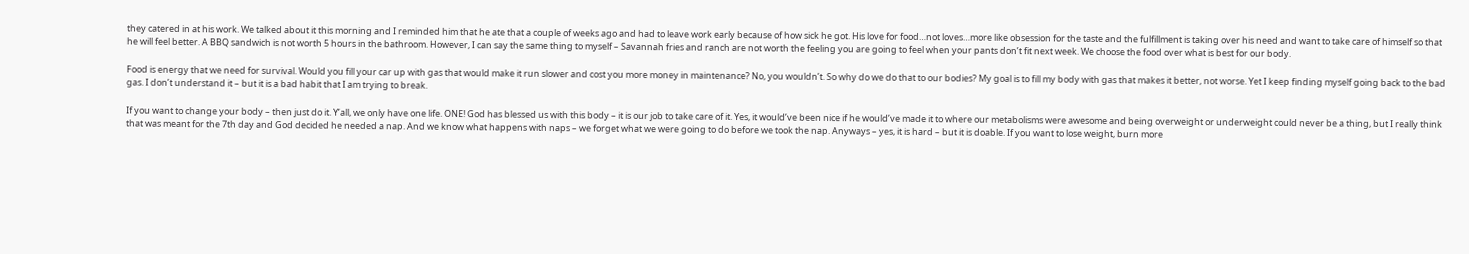they catered in at his work. We talked about it this morning and I reminded him that he ate that a couple of weeks ago and had to leave work early because of how sick he got. His love for food…not loves…more like obsession for the taste and the fulfillment is taking over his need and want to take care of himself so that he will feel better. A BBQ sandwich is not worth 5 hours in the bathroom. However, I can say the same thing to myself – Savannah fries and ranch are not worth the feeling you are going to feel when your pants don’t fit next week. We choose the food over what is best for our body.

Food is energy that we need for survival. Would you fill your car up with gas that would make it run slower and cost you more money in maintenance? No, you wouldn’t. So why do we do that to our bodies? My goal is to fill my body with gas that makes it better, not worse. Yet I keep finding myself going back to the bad gas. I don’t understand it – but it is a bad habit that I am trying to break.

If you want to change your body – then just do it. Y’all, we only have one life. ONE! God has blessed us with this body – it is our job to take care of it. Yes, it would’ve been nice if he would’ve made it to where our metabolisms were awesome and being overweight or underweight could never be a thing, but I really think that was meant for the 7th day and God decided he needed a nap. And we know what happens with naps – we forget what we were going to do before we took the nap. Anyways – yes, it is hard – but it is doable. If you want to lose weight, burn more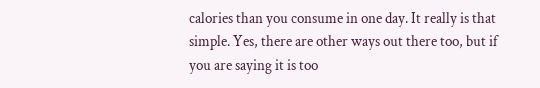calories than you consume in one day. It really is that simple. Yes, there are other ways out there too, but if you are saying it is too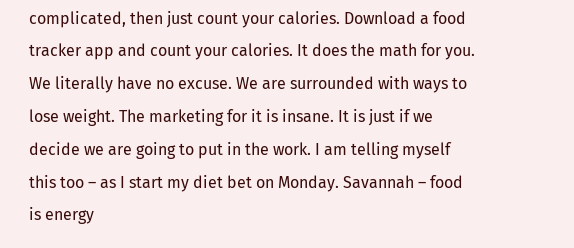complicated, then just count your calories. Download a food tracker app and count your calories. It does the math for you. We literally have no excuse. We are surrounded with ways to lose weight. The marketing for it is insane. It is just if we decide we are going to put in the work. I am telling myself this too – as I start my diet bet on Monday. Savannah – food is energy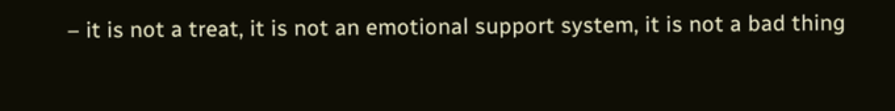– it is not a treat, it is not an emotional support system, it is not a bad thing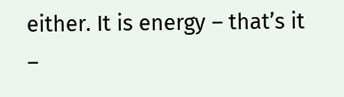either. It is energy – that’s it –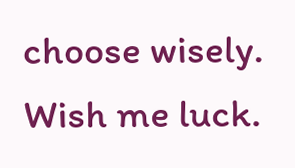choose wisely. Wish me luck.